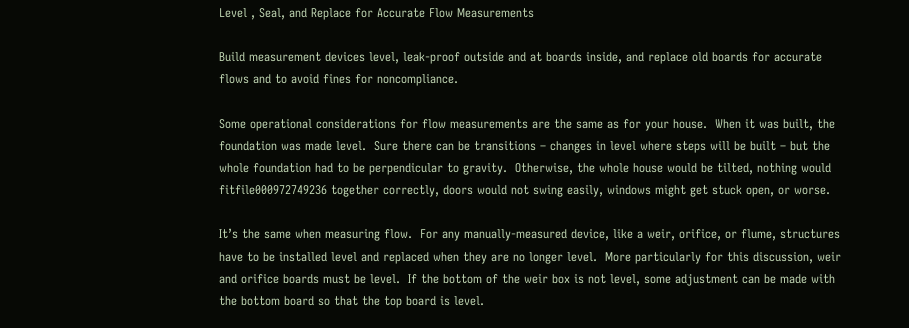Level , Seal, and Replace for Accurate Flow Measurements

Build measurement devices level, leak-proof outside and at boards inside, and replace old boards for accurate flows and to avoid fines for noncompliance.

Some operational considerations for flow measurements are the same as for your house.  When it was built, the foundation was made level.  Sure there can be transitions – changes in level where steps will be built – but the whole foundation had to be perpendicular to gravity.  Otherwise, the whole house would be tilted, nothing would fitfile000972749236 together correctly, doors would not swing easily, windows might get stuck open, or worse.

It’s the same when measuring flow.  For any manually-measured device, like a weir, orifice, or flume, structures have to be installed level and replaced when they are no longer level.  More particularly for this discussion, weir and orifice boards must be level.  If the bottom of the weir box is not level, some adjustment can be made with the bottom board so that the top board is level.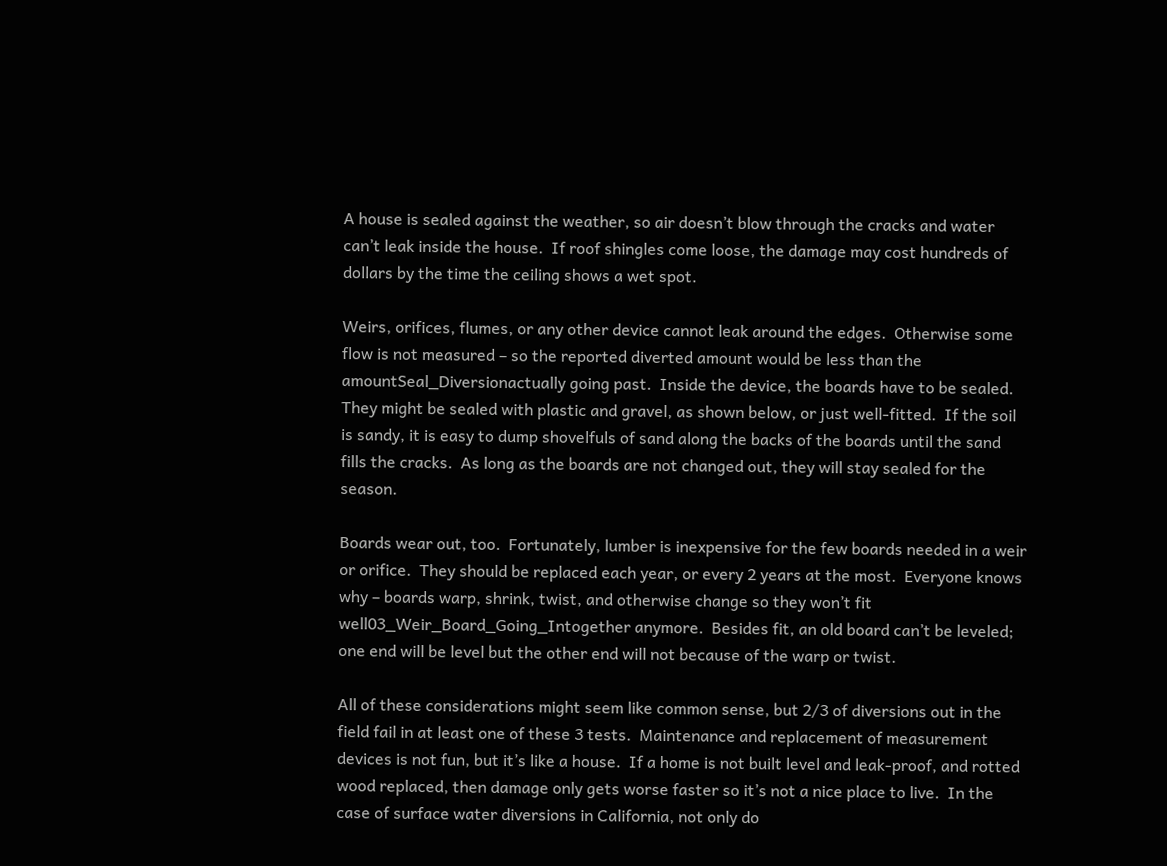A house is sealed against the weather, so air doesn’t blow through the cracks and water can’t leak inside the house.  If roof shingles come loose, the damage may cost hundreds of dollars by the time the ceiling shows a wet spot.

Weirs, orifices, flumes, or any other device cannot leak around the edges.  Otherwise some flow is not measured – so the reported diverted amount would be less than the amountSeal_Diversionactually going past.  Inside the device, the boards have to be sealed.  They might be sealed with plastic and gravel, as shown below, or just well-fitted.  If the soil is sandy, it is easy to dump shovelfuls of sand along the backs of the boards until the sand fills the cracks.  As long as the boards are not changed out, they will stay sealed for the season.

Boards wear out, too.  Fortunately, lumber is inexpensive for the few boards needed in a weir or orifice.  They should be replaced each year, or every 2 years at the most.  Everyone knows why – boards warp, shrink, twist, and otherwise change so they won’t fit well03_Weir_Board_Going_Intogether anymore.  Besides fit, an old board can’t be leveled; one end will be level but the other end will not because of the warp or twist.

All of these considerations might seem like common sense, but 2/3 of diversions out in the field fail in at least one of these 3 tests.  Maintenance and replacement of measurement devices is not fun, but it’s like a house.  If a home is not built level and leak-proof, and rotted wood replaced, then damage only gets worse faster so it’s not a nice place to live.  In the case of surface water diversions in California, not only do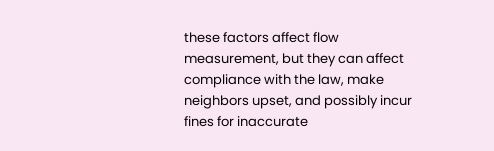these factors affect flow measurement, but they can affect compliance with the law, make neighbors upset, and possibly incur fines for inaccurate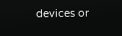devices or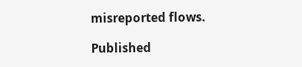misreported flows.

Published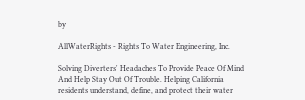by

AllWaterRights - Rights To Water Engineering, Inc.

Solving Diverters' Headaches To Provide Peace Of Mind And Help Stay Out Of Trouble. Helping California residents understand, define, and protect their water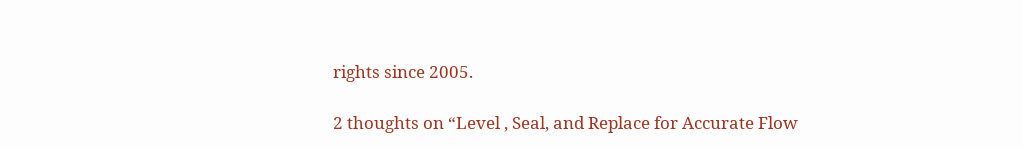rights since 2005.

2 thoughts on “Level , Seal, and Replace for Accurate Flow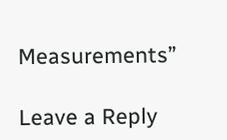Measurements”

Leave a Reply